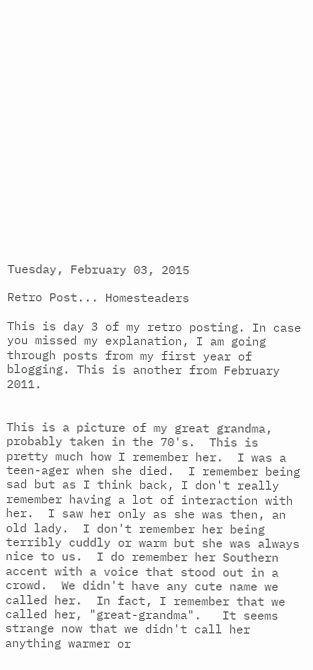Tuesday, February 03, 2015

Retro Post... Homesteaders

This is day 3 of my retro posting. In case you missed my explanation, I am going through posts from my first year of blogging. This is another from February 2011.


This is a picture of my great grandma, probably taken in the 70's.  This is pretty much how I remember her.  I was a teen-ager when she died.  I remember being sad but as I think back, I don't really remember having a lot of interaction with her.  I saw her only as she was then, an old lady.  I don't remember her being terribly cuddly or warm but she was always nice to us.  I do remember her Southern accent with a voice that stood out in a crowd.  We didn't have any cute name we called her.  In fact, I remember that we called her, "great-grandma".   It seems strange now that we didn't call her anything warmer or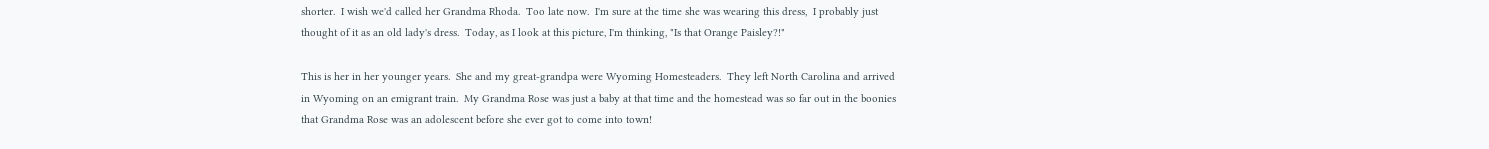shorter.  I wish we'd called her Grandma Rhoda.  Too late now.  I'm sure at the time she was wearing this dress,  I probably just thought of it as an old lady's dress.  Today, as I look at this picture, I'm thinking, "Is that Orange Paisley?!"

This is her in her younger years.  She and my great-grandpa were Wyoming Homesteaders.  They left North Carolina and arrived in Wyoming on an emigrant train.  My Grandma Rose was just a baby at that time and the homestead was so far out in the boonies that Grandma Rose was an adolescent before she ever got to come into town!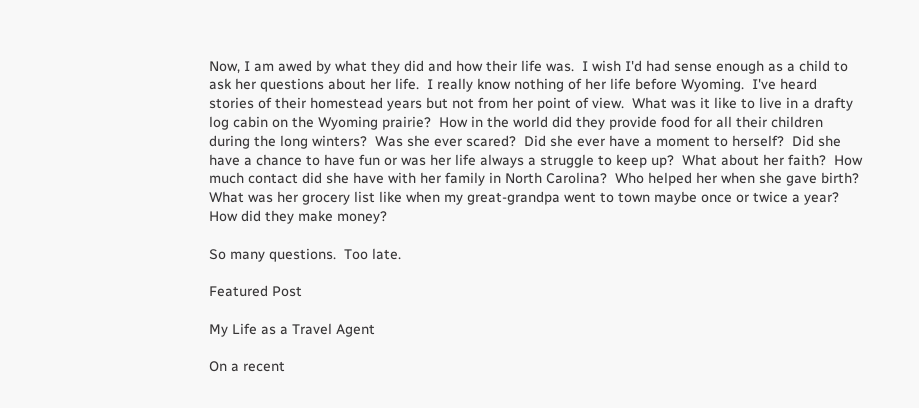Now, I am awed by what they did and how their life was.  I wish I'd had sense enough as a child to ask her questions about her life.  I really know nothing of her life before Wyoming.  I've heard stories of their homestead years but not from her point of view.  What was it like to live in a drafty log cabin on the Wyoming prairie?  How in the world did they provide food for all their children during the long winters?  Was she ever scared?  Did she ever have a moment to herself?  Did she have a chance to have fun or was her life always a struggle to keep up?  What about her faith?  How much contact did she have with her family in North Carolina?  Who helped her when she gave birth?  What was her grocery list like when my great-grandpa went to town maybe once or twice a year?  How did they make money?

So many questions.  Too late.

Featured Post

My Life as a Travel Agent

On a recent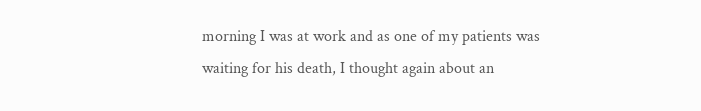morning I was at work and as one of my patients was waiting for his death, I thought again about an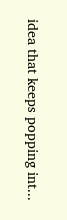idea that keeps popping int...